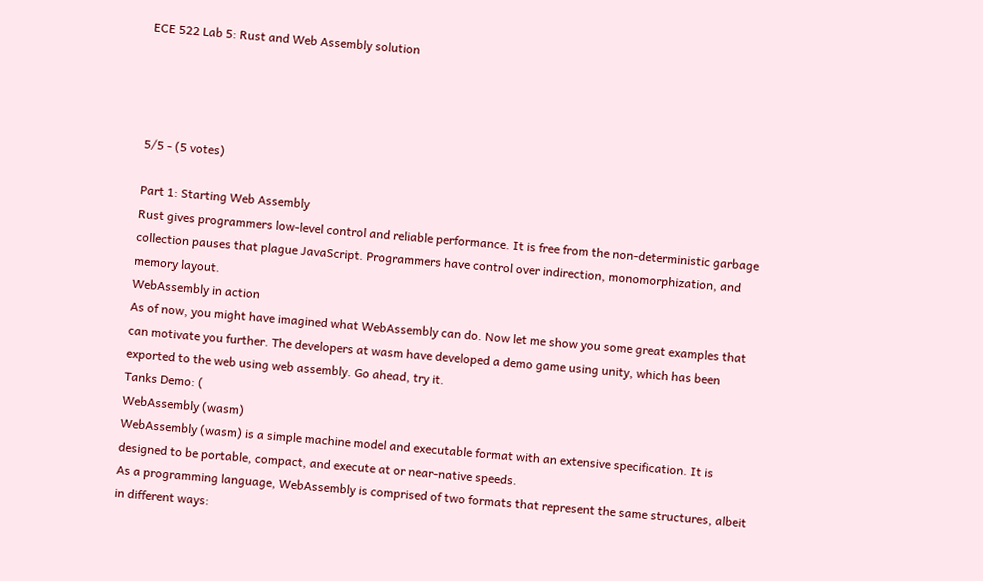ECE 522 Lab 5: Rust and Web Assembly solution




5/5 - (5 votes)

Part 1: Starting Web Assembly
Rust gives programmers low-level control and reliable performance. It is free from the non-deterministic garbage
collection pauses that plague JavaScript. Programmers have control over indirection, monomorphization, and
memory layout.
WebAssembly in action
As of now, you might have imagined what WebAssembly can do. Now let me show you some great examples that
can motivate you further. The developers at wasm have developed a demo game using unity, which has been
exported to the web using web assembly. Go ahead, try it.
Tanks Demo: (
WebAssembly (wasm)
WebAssembly (wasm) is a simple machine model and executable format with an extensive specification. It is
designed to be portable, compact, and execute at or near-native speeds.
As a programming language, WebAssembly is comprised of two formats that represent the same structures, albeit
in different ways: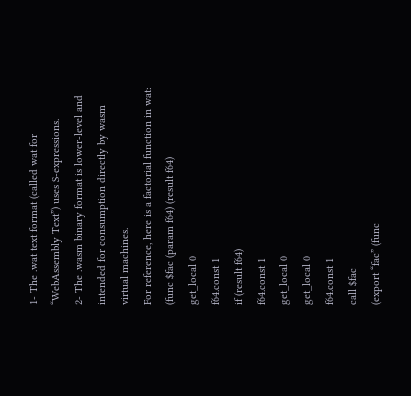1- The .wat text format (called wat for “WebAssembly Text”) uses S-expressions.
2- The .wasm binary format is lower-level and intended for consumption directly by wasm virtual machines.
For reference, here is a factorial function in wat:
(func $fac (param f64) (result f64)
get_local 0
f64.const 1
if (result f64)
f64.const 1
get_local 0
get_local 0
f64.const 1
call $fac
(export “fac” (func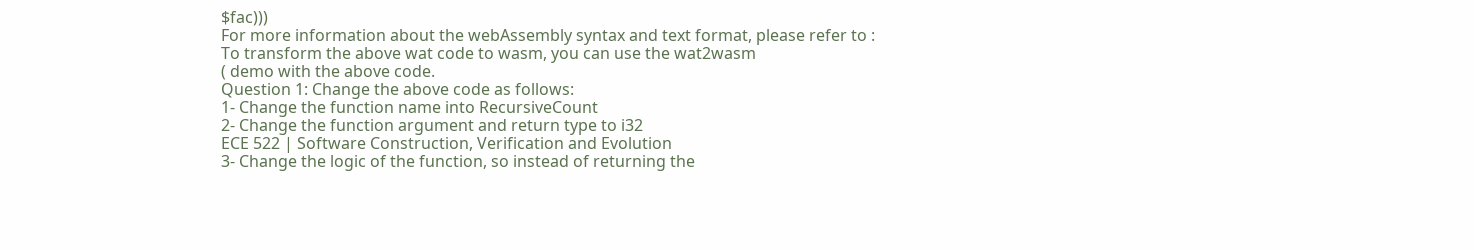$fac)))
For more information about the webAssembly syntax and text format, please refer to :
To transform the above wat code to wasm, you can use the wat2wasm
( demo with the above code.
Question 1: Change the above code as follows:
1- Change the function name into RecursiveCount
2- Change the function argument and return type to i32
ECE 522 | Software Construction, Verification and Evolution
3- Change the logic of the function, so instead of returning the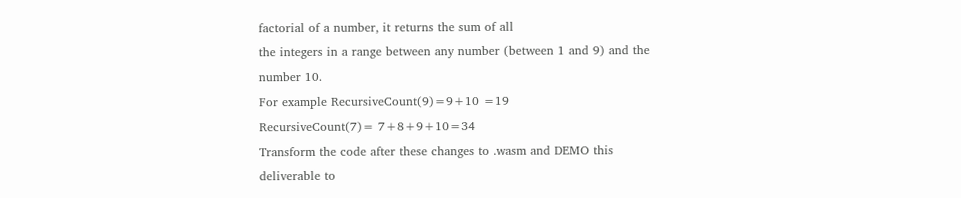factorial of a number, it returns the sum of all
the integers in a range between any number (between 1 and 9) and the number 10.
For example RecursiveCount(9)=9+10 =19
RecursiveCount(7)= 7+8+9+10=34
Transform the code after these changes to .wasm and DEMO this deliverable to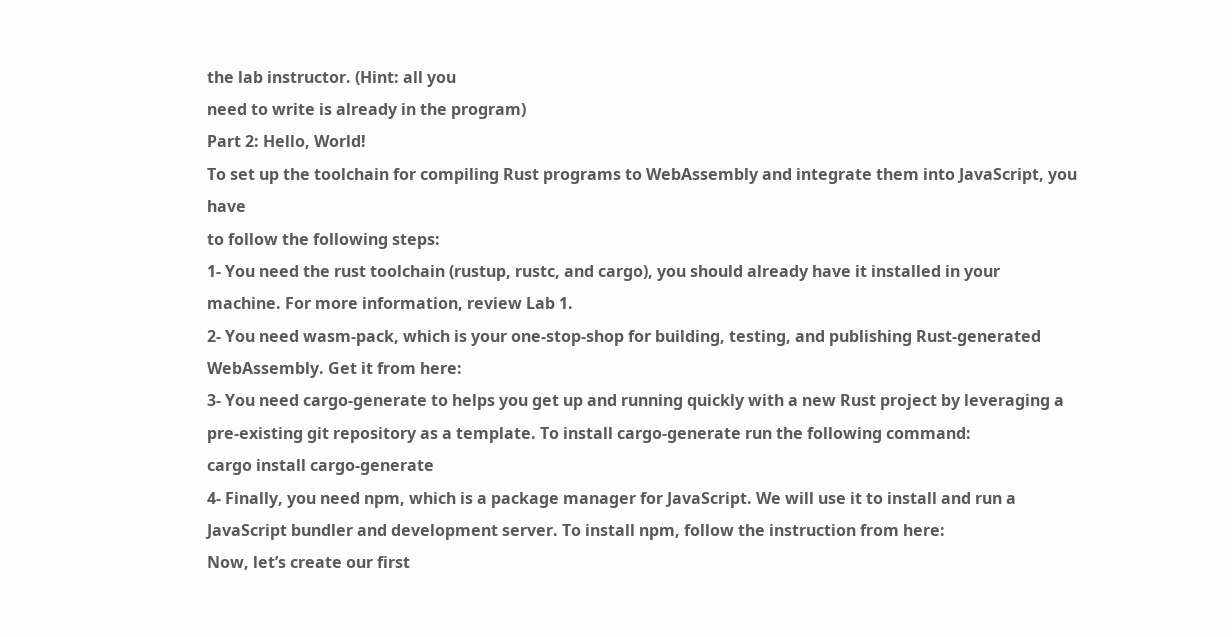the lab instructor. (Hint: all you
need to write is already in the program)
Part 2: Hello, World!
To set up the toolchain for compiling Rust programs to WebAssembly and integrate them into JavaScript, you have
to follow the following steps:
1- You need the rust toolchain (rustup, rustc, and cargo), you should already have it installed in your
machine. For more information, review Lab 1.
2- You need wasm-pack, which is your one-stop-shop for building, testing, and publishing Rust-generated
WebAssembly. Get it from here:
3- You need cargo-generate to helps you get up and running quickly with a new Rust project by leveraging a
pre-existing git repository as a template. To install cargo-generate run the following command:
cargo install cargo-generate
4- Finally, you need npm, which is a package manager for JavaScript. We will use it to install and run a
JavaScript bundler and development server. To install npm, follow the instruction from here:
Now, let’s create our first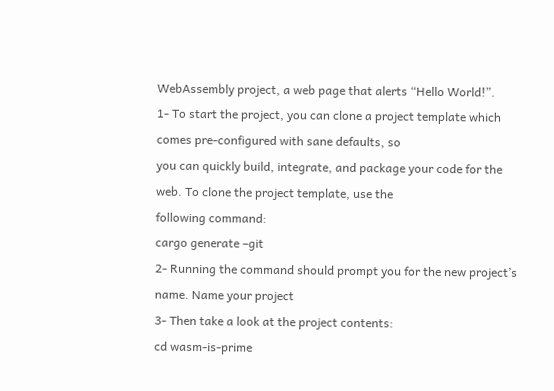WebAssembly project, a web page that alerts “Hello World!”.
1- To start the project, you can clone a project template which comes pre-configured with sane defaults, so
you can quickly build, integrate, and package your code for the web. To clone the project template, use the
following command:
cargo generate –git
2- Running the command should prompt you for the new project’s name. Name your project
3- Then take a look at the project contents:
cd wasm-is-prime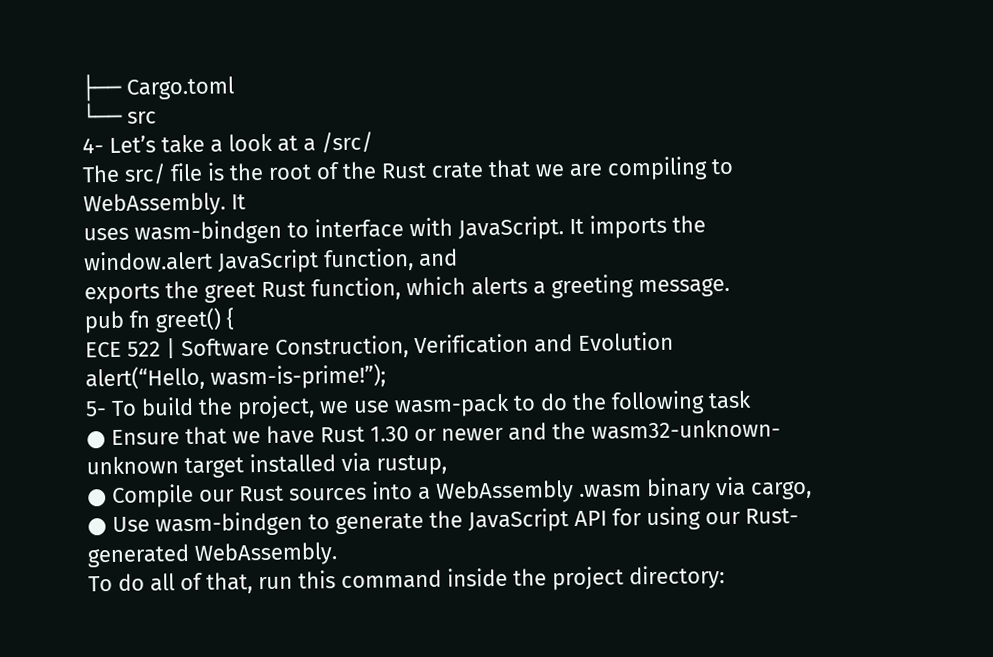├── Cargo.toml
└── src
4- Let’s take a look at a /src/
The src/ file is the root of the Rust crate that we are compiling to WebAssembly. It
uses wasm-bindgen to interface with JavaScript. It imports the window.alert JavaScript function, and
exports the greet Rust function, which alerts a greeting message.
pub fn greet() {
ECE 522 | Software Construction, Verification and Evolution
alert(“Hello, wasm-is-prime!”);
5- To build the project, we use wasm-pack to do the following task
● Ensure that we have Rust 1.30 or newer and the wasm32-unknown-unknown target installed via rustup,
● Compile our Rust sources into a WebAssembly .wasm binary via cargo,
● Use wasm-bindgen to generate the JavaScript API for using our Rust-generated WebAssembly.
To do all of that, run this command inside the project directory: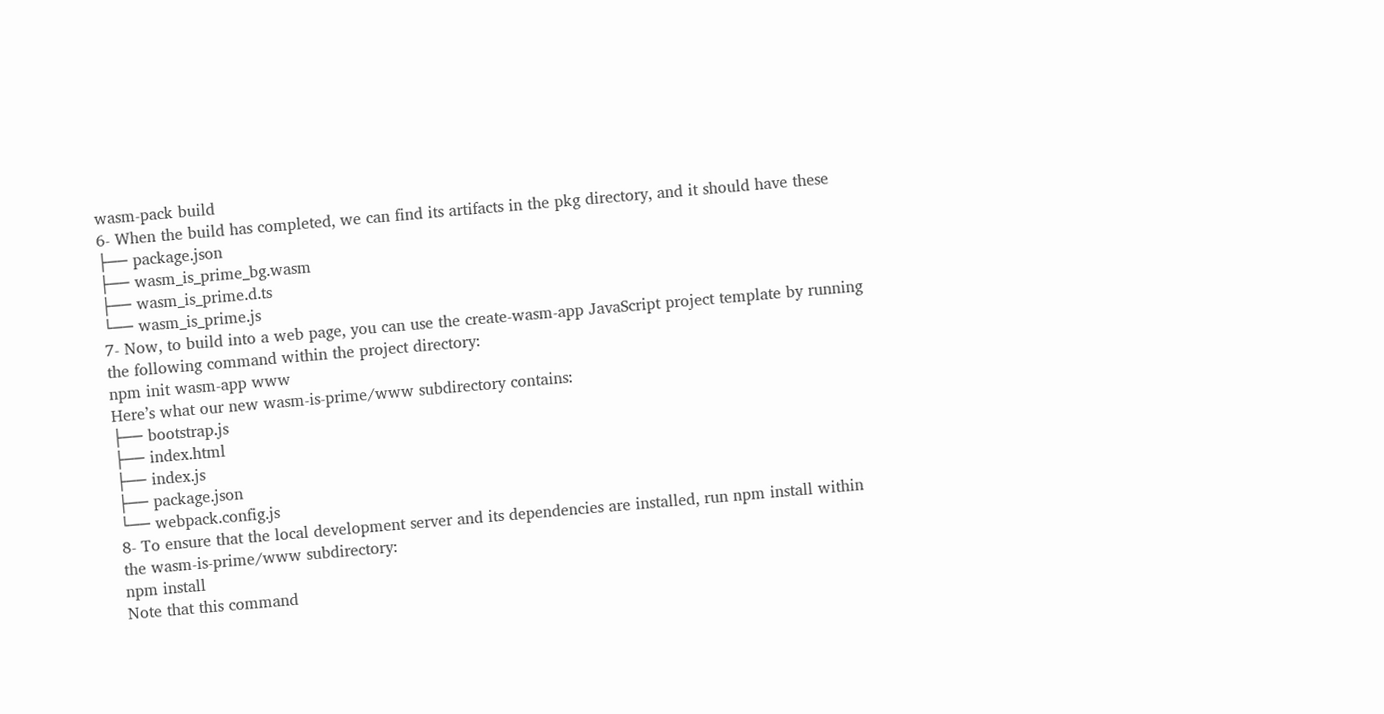wasm-pack build
6- When the build has completed, we can find its artifacts in the pkg directory, and it should have these
├── package.json
├── wasm_is_prime_bg.wasm
├── wasm_is_prime.d.ts
└── wasm_is_prime.js
7- Now, to build into a web page, you can use the create-wasm-app JavaScript project template by running
the following command within the project directory:
npm init wasm-app www
Here’s what our new wasm-is-prime/www subdirectory contains:
├── bootstrap.js
├── index.html
├── index.js
├── package.json
└── webpack.config.js
8- To ensure that the local development server and its dependencies are installed, run npm install within
the wasm-is-prime/www subdirectory:
npm install
Note that this command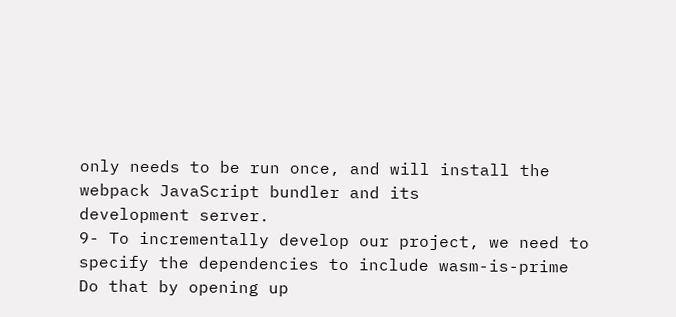only needs to be run once, and will install the webpack JavaScript bundler and its
development server.
9- To incrementally develop our project, we need to specify the dependencies to include wasm-is-prime
Do that by opening up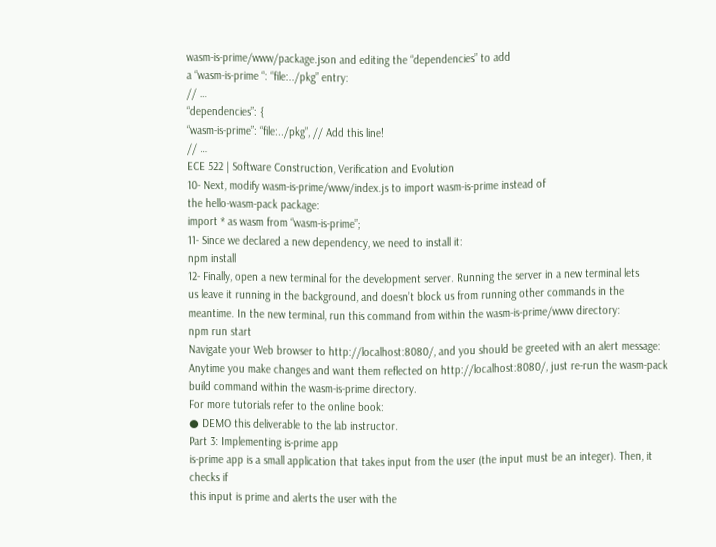wasm-is-prime/www/package.json and editing the “dependencies” to add
a “wasm-is-prime “: “file:../pkg” entry:
// …
“dependencies”: {
“wasm-is-prime”: “file:../pkg”, // Add this line!
// …
ECE 522 | Software Construction, Verification and Evolution
10- Next, modify wasm-is-prime/www/index.js to import wasm-is-prime instead of
the hello-wasm-pack package:
import * as wasm from “wasm-is-prime”;
11- Since we declared a new dependency, we need to install it:
npm install
12- Finally, open a new terminal for the development server. Running the server in a new terminal lets
us leave it running in the background, and doesn’t block us from running other commands in the
meantime. In the new terminal, run this command from within the wasm-is-prime/www directory:
npm run start
Navigate your Web browser to http://localhost:8080/, and you should be greeted with an alert message:
Anytime you make changes and want them reflected on http://localhost:8080/, just re-run the wasm-pack
build command within the wasm-is-prime directory.
For more tutorials refer to the online book:
● DEMO this deliverable to the lab instructor.
Part 3: Implementing is-prime app
is-prime app is a small application that takes input from the user (the input must be an integer). Then, it checks if
this input is prime and alerts the user with the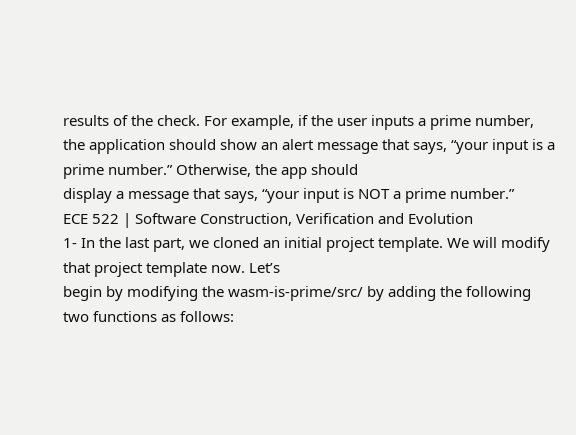results of the check. For example, if the user inputs a prime number,
the application should show an alert message that says, “your input is a prime number.” Otherwise, the app should
display a message that says, “your input is NOT a prime number.”
ECE 522 | Software Construction, Verification and Evolution
1- In the last part, we cloned an initial project template. We will modify that project template now. Let’s
begin by modifying the wasm-is-prime/src/ by adding the following two functions as follows: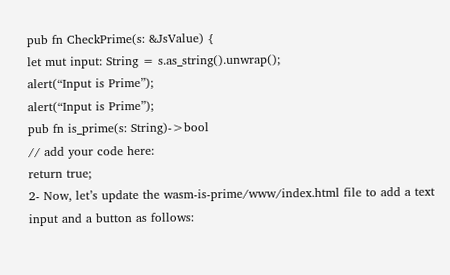pub fn CheckPrime(s: &JsValue) {
let mut input: String = s.as_string().unwrap();
alert(“Input is Prime”);
alert(“Input is Prime”);
pub fn is_prime(s: String)->bool
// add your code here:
return true;
2- Now, let’s update the wasm-is-prime/www/index.html file to add a text input and a button as follows: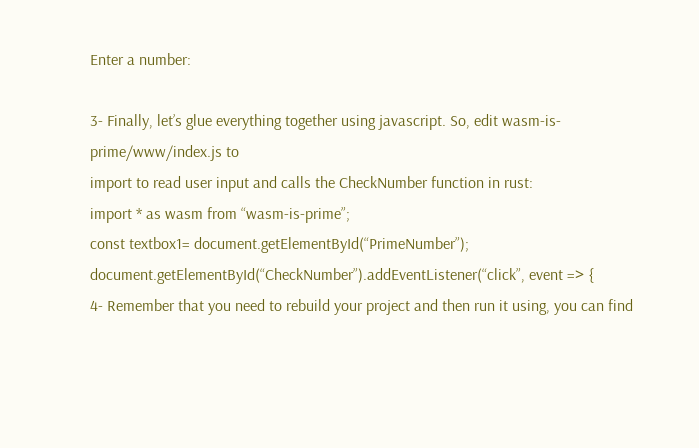Enter a number:

3- Finally, let’s glue everything together using javascript. So, edit wasm-is-prime/www/index.js to
import to read user input and calls the CheckNumber function in rust:
import * as wasm from “wasm-is-prime”;
const textbox1= document.getElementById(“PrimeNumber”);
document.getElementById(“CheckNumber”).addEventListener(“click”, event => {
4- Remember that you need to rebuild your project and then run it using, you can find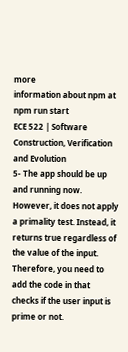more
information about npm at
npm run start
ECE 522 | Software Construction, Verification and Evolution
5- The app should be up and running now. However, it does not apply a primality test. Instead, it
returns true regardless of the value of the input. Therefore, you need to add the code in that
checks if the user input is prime or not.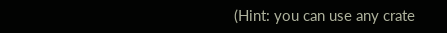(Hint: you can use any crate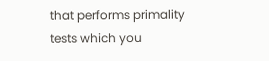that performs primality
tests which you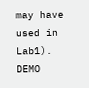may have used in Lab1).
DEMO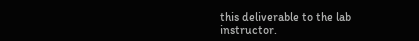this deliverable to the lab instructor.